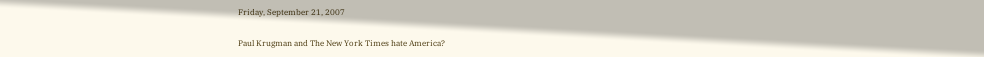Friday, September 21, 2007

Paul Krugman and The New York Times hate America?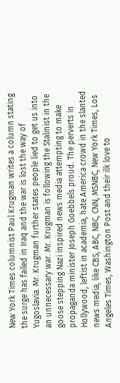New York Times columnist Paul Krugman writes a column stating the surge has failed in Iraq and the war is lost the way of Yugoslavia. Mr. Krugman further states people lied to get us into an unnecessary war. Mr. Krugman is following the Stalinist in the goose stepping Nazi inspired news media attempting to make propaganda minister Joseph Goebbels proud. The perverts in Hollywood, leftist in academia, hate America crowd in the slanted news media, like CBS, ABC, NBC, CNN, MSNBC, New York Times, Los Angeles Times, Washington Post and their ilk love to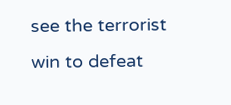see the terrorist win to defeat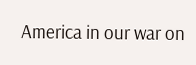America in our war on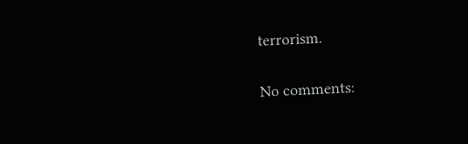terrorism.

No comments: